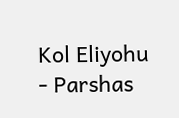Kol Eliyohu - Parshas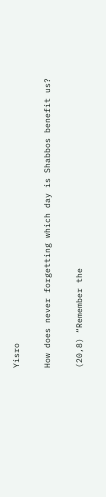Yisro

How does never forgetting which day is Shabbos benefit us?

(20,8) “Remember the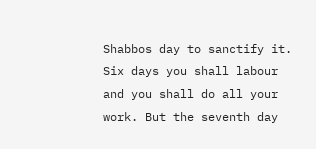Shabbos day to sanctify it. Six days you shall labour and you shall do all your work. But the seventh day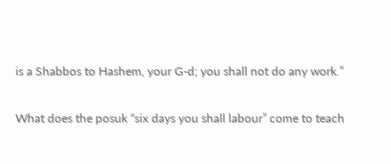is a Shabbos to Hashem, your G-d; you shall not do any work.”

What does the posuk “six days you shall labour” come to teach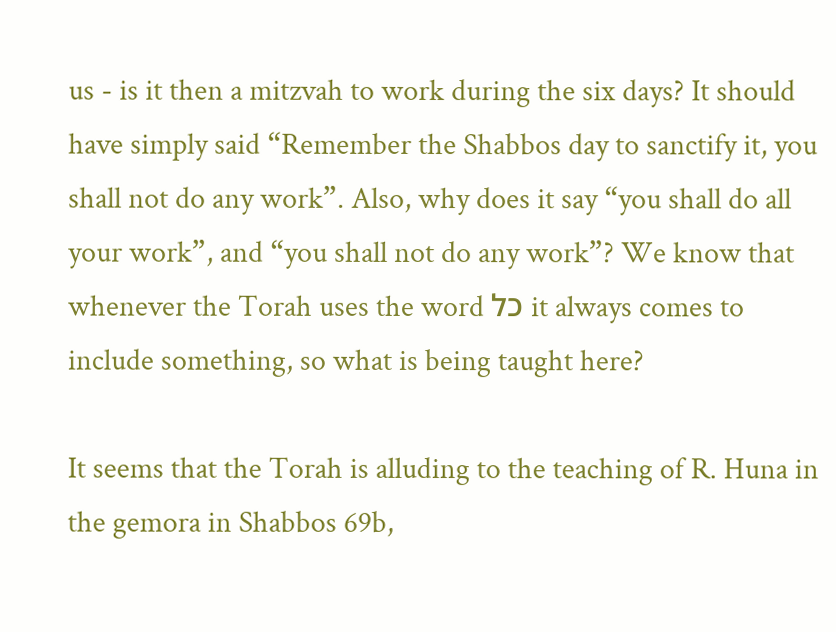us - is it then a mitzvah to work during the six days? It should have simply said “Remember the Shabbos day to sanctify it, you shall not do any work”. Also, why does it say “you shall do all your work”, and “you shall not do any work”? We know that whenever the Torah uses the word כל it always comes to include something, so what is being taught here?

It seems that the Torah is alluding to the teaching of R. Huna in the gemora in Shabbos 69b,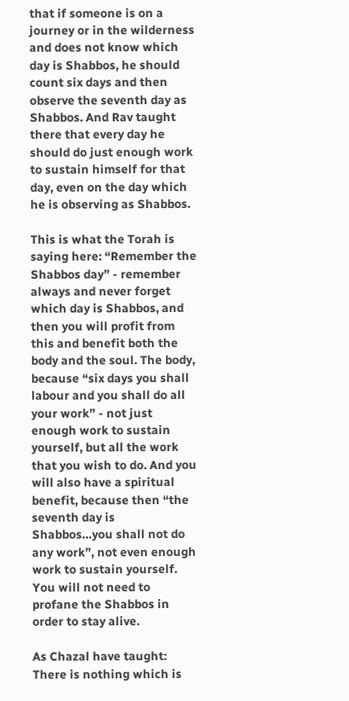that if someone is on a journey or in the wilderness and does not know which day is Shabbos, he should count six days and then observe the seventh day as Shabbos. And Rav taught there that every day he should do just enough work to sustain himself for that day, even on the day which he is observing as Shabbos.

This is what the Torah is saying here: “Remember the Shabbos day” - remember always and never forget which day is Shabbos, and then you will profit from this and benefit both the body and the soul. The body, because “six days you shall labour and you shall do all your work” - not just enough work to sustain yourself, but all the work that you wish to do. And you will also have a spiritual benefit, because then “the seventh day is Shabbos…you shall not do any work”, not even enough work to sustain yourself. You will not need to profane the Shabbos in order to stay alive.

As Chazal have taught: There is nothing which is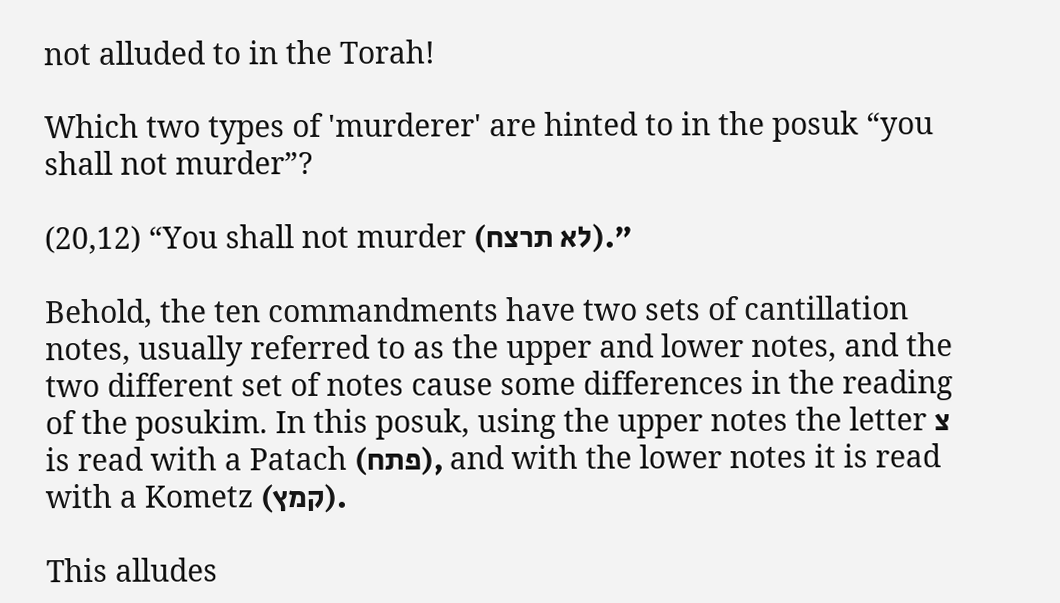not alluded to in the Torah!

Which two types of 'murderer' are hinted to in the posuk “you shall not murder”?

(20,12) “You shall not murder (לא תרצח).”

Behold, the ten commandments have two sets of cantillation notes, usually referred to as the upper and lower notes, and the two different set of notes cause some differences in the reading of the posukim. In this posuk, using the upper notes the letter צ is read with a Patach (פתח), and with the lower notes it is read with a Kometz (קמץ).

This alludes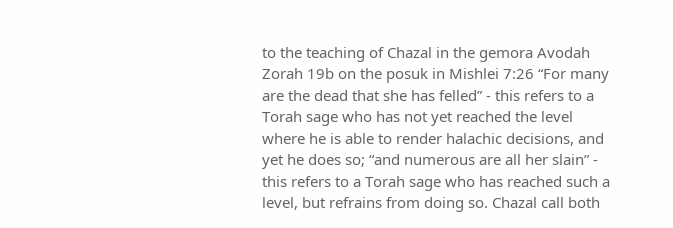to the teaching of Chazal in the gemora Avodah Zorah 19b on the posuk in Mishlei 7:26 “For many are the dead that she has felled” - this refers to a Torah sage who has not yet reached the level where he is able to render halachic decisions, and yet he does so; “and numerous are all her slain” - this refers to a Torah sage who has reached such a level, but refrains from doing so. Chazal call both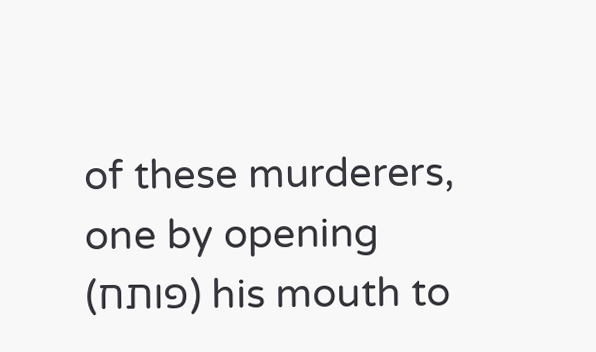of these murderers, one by opening (פותח) his mouth to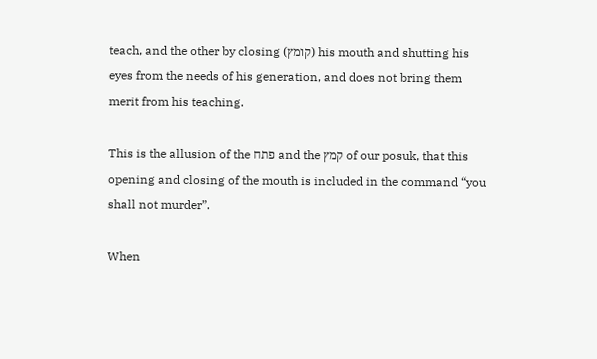teach, and the other by closing (קומץ) his mouth and shutting his eyes from the needs of his generation, and does not bring them merit from his teaching.

This is the allusion of the פתח and the קמץ of our posuk, that this opening and closing of the mouth is included in the command “you shall not murder”.

When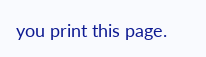you print this page.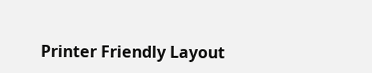Printer Friendly Layout